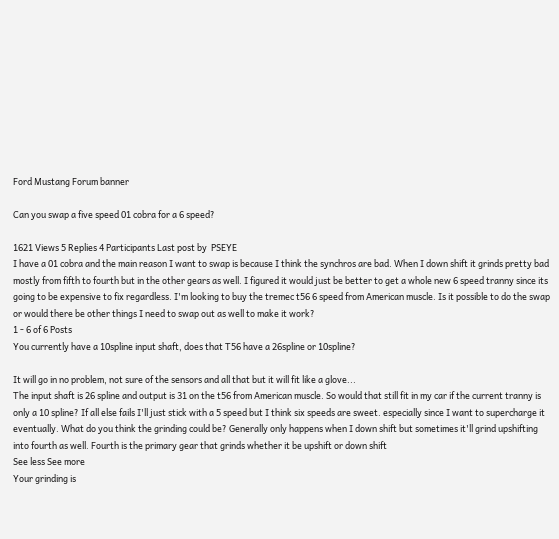Ford Mustang Forum banner

Can you swap a five speed 01 cobra for a 6 speed?

1621 Views 5 Replies 4 Participants Last post by  PSEYE
I have a 01 cobra and the main reason I want to swap is because I think the synchros are bad. When I down shift it grinds pretty bad mostly from fifth to fourth but in the other gears as well. I figured it would just be better to get a whole new 6 speed tranny since its going to be expensive to fix regardless. I'm looking to buy the tremec t56 6 speed from American muscle. Is it possible to do the swap or would there be other things I need to swap out as well to make it work?
1 - 6 of 6 Posts
You currently have a 10spline input shaft, does that T56 have a 26spline or 10spline?

It will go in no problem, not sure of the sensors and all that but it will fit like a glove...
The input shaft is 26 spline and output is 31 on the t56 from American muscle. So would that still fit in my car if the current tranny is only a 10 spline? If all else fails I'll just stick with a 5 speed but I think six speeds are sweet. especially since I want to supercharge it eventually. What do you think the grinding could be? Generally only happens when I down shift but sometimes it'll grind upshifting into fourth as well. Fourth is the primary gear that grinds whether it be upshift or down shift
See less See more
Your grinding is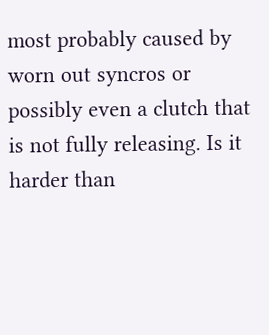most probably caused by worn out syncros or possibly even a clutch that is not fully releasing. Is it harder than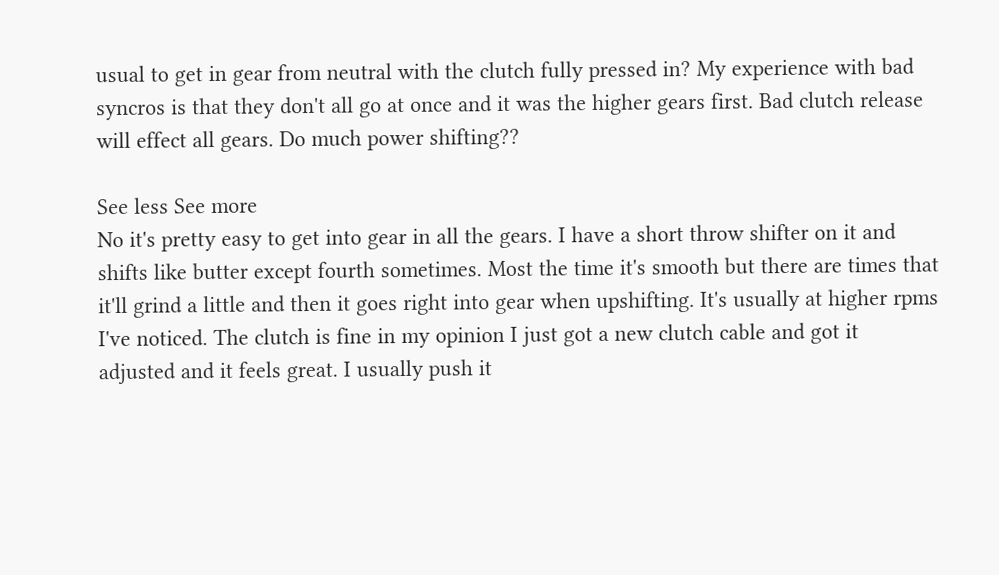usual to get in gear from neutral with the clutch fully pressed in? My experience with bad syncros is that they don't all go at once and it was the higher gears first. Bad clutch release will effect all gears. Do much power shifting??

See less See more
No it's pretty easy to get into gear in all the gears. I have a short throw shifter on it and shifts like butter except fourth sometimes. Most the time it's smooth but there are times that it'll grind a little and then it goes right into gear when upshifting. It's usually at higher rpms I've noticed. The clutch is fine in my opinion I just got a new clutch cable and got it adjusted and it feels great. I usually push it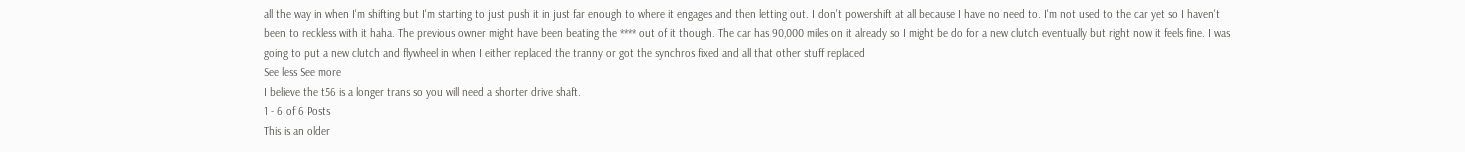all the way in when I'm shifting but I'm starting to just push it in just far enough to where it engages and then letting out. I don't powershift at all because I have no need to. I'm not used to the car yet so I haven't been to reckless with it haha. The previous owner might have been beating the **** out of it though. The car has 90,000 miles on it already so I might be do for a new clutch eventually but right now it feels fine. I was going to put a new clutch and flywheel in when I either replaced the tranny or got the synchros fixed and all that other stuff replaced
See less See more
I believe the t56 is a longer trans so you will need a shorter drive shaft.
1 - 6 of 6 Posts
This is an older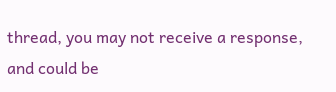thread, you may not receive a response, and could be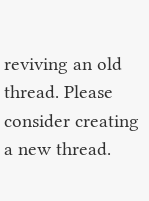reviving an old thread. Please consider creating a new thread.